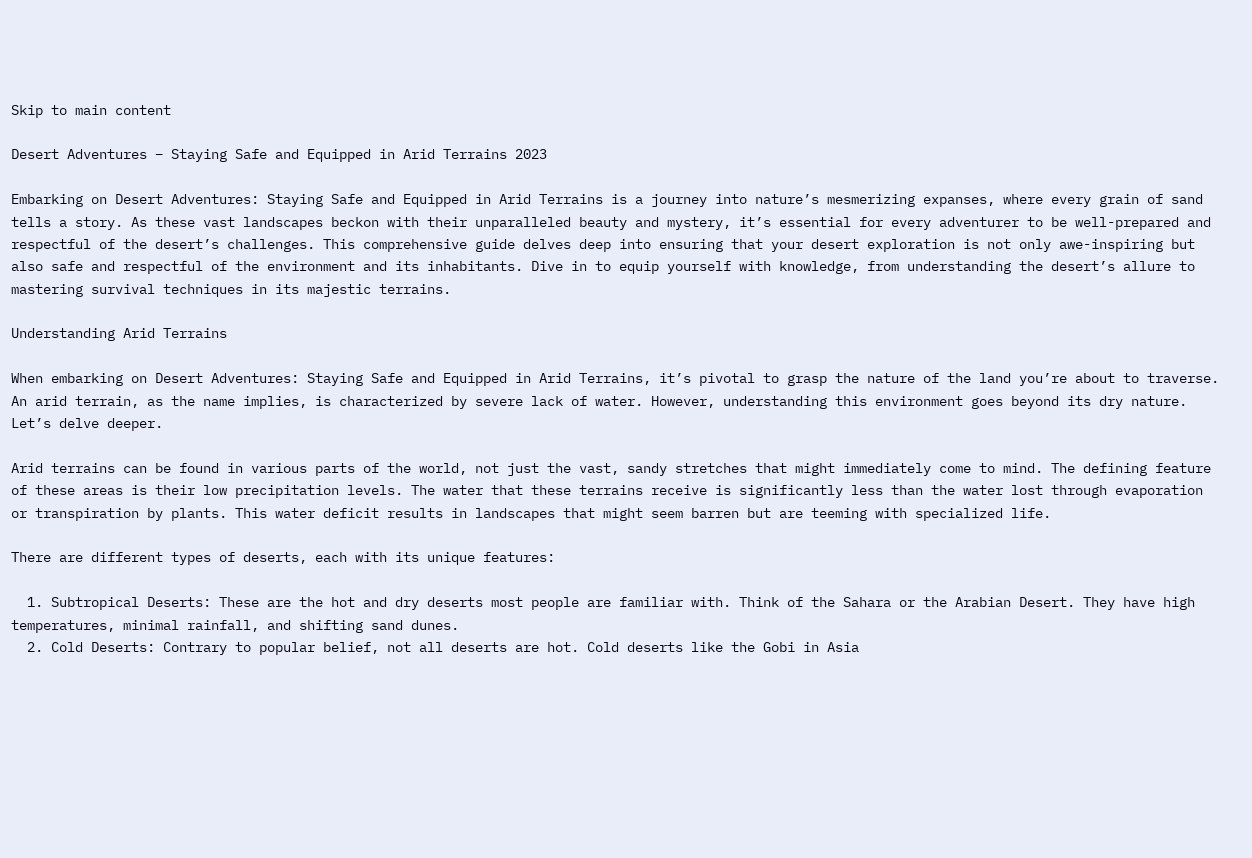Skip to main content

Desert Adventures – Staying Safe and Equipped in Arid Terrains 2023

Embarking on Desert Adventures: Staying Safe and Equipped in Arid Terrains is a journey into nature’s mesmerizing expanses, where every grain of sand tells a story. As these vast landscapes beckon with their unparalleled beauty and mystery, it’s essential for every adventurer to be well-prepared and respectful of the desert’s challenges. This comprehensive guide delves deep into ensuring that your desert exploration is not only awe-inspiring but also safe and respectful of the environment and its inhabitants. Dive in to equip yourself with knowledge, from understanding the desert’s allure to mastering survival techniques in its majestic terrains.

Understanding Arid Terrains

When embarking on Desert Adventures: Staying Safe and Equipped in Arid Terrains, it’s pivotal to grasp the nature of the land you’re about to traverse. An arid terrain, as the name implies, is characterized by severe lack of water. However, understanding this environment goes beyond its dry nature. Let’s delve deeper.

Arid terrains can be found in various parts of the world, not just the vast, sandy stretches that might immediately come to mind. The defining feature of these areas is their low precipitation levels. The water that these terrains receive is significantly less than the water lost through evaporation or transpiration by plants. This water deficit results in landscapes that might seem barren but are teeming with specialized life.

There are different types of deserts, each with its unique features:

  1. Subtropical Deserts: These are the hot and dry deserts most people are familiar with. Think of the Sahara or the Arabian Desert. They have high temperatures, minimal rainfall, and shifting sand dunes.
  2. Cold Deserts: Contrary to popular belief, not all deserts are hot. Cold deserts like the Gobi in Asia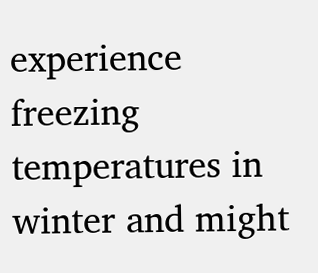experience freezing temperatures in winter and might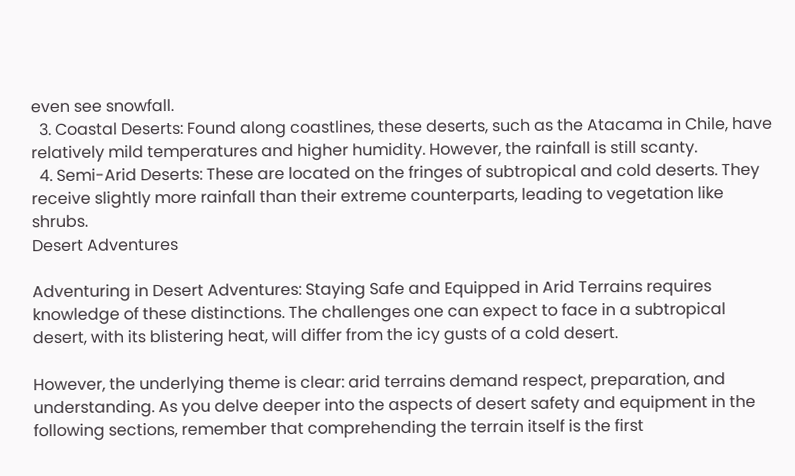even see snowfall.
  3. Coastal Deserts: Found along coastlines, these deserts, such as the Atacama in Chile, have relatively mild temperatures and higher humidity. However, the rainfall is still scanty.
  4. Semi-Arid Deserts: These are located on the fringes of subtropical and cold deserts. They receive slightly more rainfall than their extreme counterparts, leading to vegetation like shrubs.
Desert Adventures

Adventuring in Desert Adventures: Staying Safe and Equipped in Arid Terrains requires knowledge of these distinctions. The challenges one can expect to face in a subtropical desert, with its blistering heat, will differ from the icy gusts of a cold desert.

However, the underlying theme is clear: arid terrains demand respect, preparation, and understanding. As you delve deeper into the aspects of desert safety and equipment in the following sections, remember that comprehending the terrain itself is the first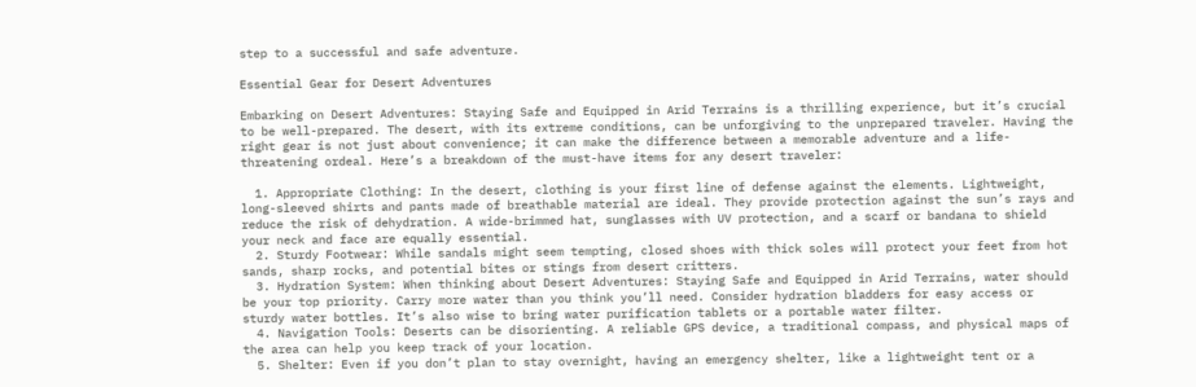step to a successful and safe adventure.

Essential Gear for Desert Adventures

Embarking on Desert Adventures: Staying Safe and Equipped in Arid Terrains is a thrilling experience, but it’s crucial to be well-prepared. The desert, with its extreme conditions, can be unforgiving to the unprepared traveler. Having the right gear is not just about convenience; it can make the difference between a memorable adventure and a life-threatening ordeal. Here’s a breakdown of the must-have items for any desert traveler:

  1. Appropriate Clothing: In the desert, clothing is your first line of defense against the elements. Lightweight, long-sleeved shirts and pants made of breathable material are ideal. They provide protection against the sun’s rays and reduce the risk of dehydration. A wide-brimmed hat, sunglasses with UV protection, and a scarf or bandana to shield your neck and face are equally essential.
  2. Sturdy Footwear: While sandals might seem tempting, closed shoes with thick soles will protect your feet from hot sands, sharp rocks, and potential bites or stings from desert critters.
  3. Hydration System: When thinking about Desert Adventures: Staying Safe and Equipped in Arid Terrains, water should be your top priority. Carry more water than you think you’ll need. Consider hydration bladders for easy access or sturdy water bottles. It’s also wise to bring water purification tablets or a portable water filter.
  4. Navigation Tools: Deserts can be disorienting. A reliable GPS device, a traditional compass, and physical maps of the area can help you keep track of your location.
  5. Shelter: Even if you don’t plan to stay overnight, having an emergency shelter, like a lightweight tent or a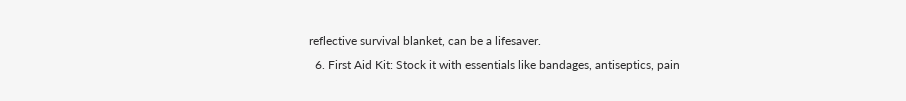reflective survival blanket, can be a lifesaver.
  6. First Aid Kit: Stock it with essentials like bandages, antiseptics, pain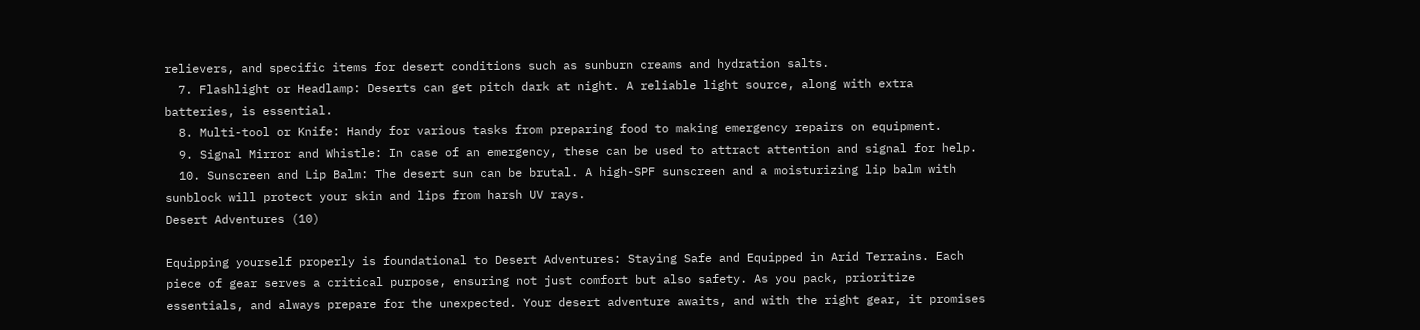relievers, and specific items for desert conditions such as sunburn creams and hydration salts.
  7. Flashlight or Headlamp: Deserts can get pitch dark at night. A reliable light source, along with extra batteries, is essential.
  8. Multi-tool or Knife: Handy for various tasks from preparing food to making emergency repairs on equipment.
  9. Signal Mirror and Whistle: In case of an emergency, these can be used to attract attention and signal for help.
  10. Sunscreen and Lip Balm: The desert sun can be brutal. A high-SPF sunscreen and a moisturizing lip balm with sunblock will protect your skin and lips from harsh UV rays.
Desert Adventures (10)

Equipping yourself properly is foundational to Desert Adventures: Staying Safe and Equipped in Arid Terrains. Each piece of gear serves a critical purpose, ensuring not just comfort but also safety. As you pack, prioritize essentials, and always prepare for the unexpected. Your desert adventure awaits, and with the right gear, it promises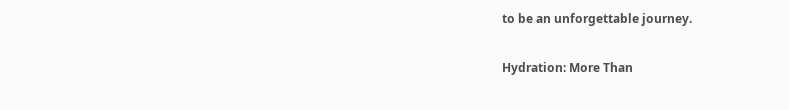to be an unforgettable journey.

Hydration: More Than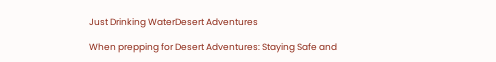Just Drinking WaterDesert Adventures

When prepping for Desert Adventures: Staying Safe and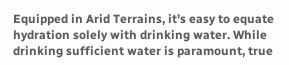Equipped in Arid Terrains, it’s easy to equate hydration solely with drinking water. While drinking sufficient water is paramount, true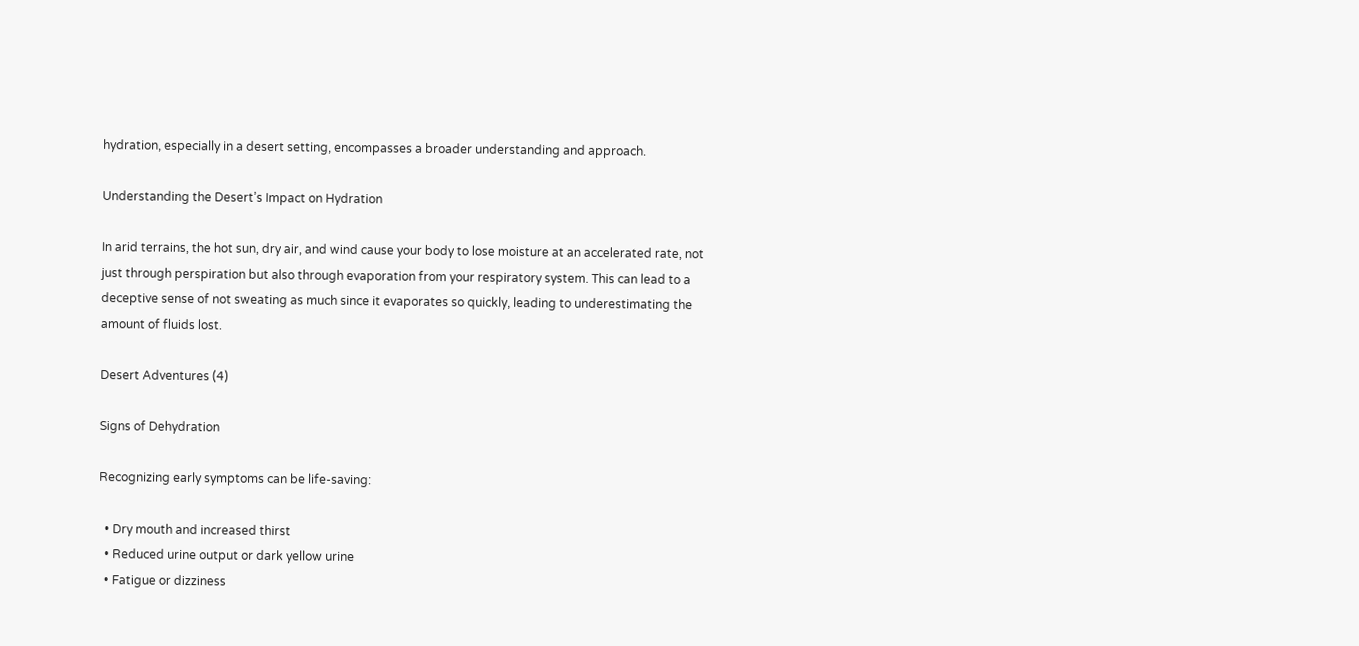hydration, especially in a desert setting, encompasses a broader understanding and approach.

Understanding the Desert’s Impact on Hydration

In arid terrains, the hot sun, dry air, and wind cause your body to lose moisture at an accelerated rate, not just through perspiration but also through evaporation from your respiratory system. This can lead to a deceptive sense of not sweating as much since it evaporates so quickly, leading to underestimating the amount of fluids lost.

Desert Adventures (4)

Signs of Dehydration

Recognizing early symptoms can be life-saving:

  • Dry mouth and increased thirst
  • Reduced urine output or dark yellow urine
  • Fatigue or dizziness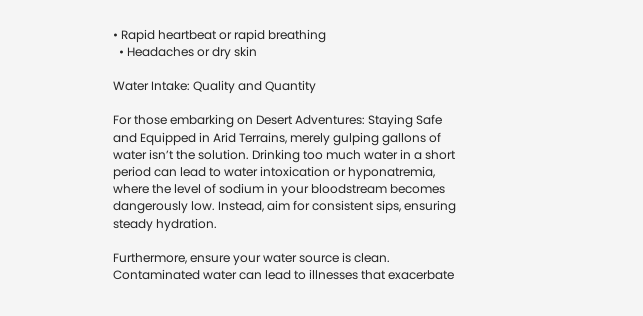• Rapid heartbeat or rapid breathing
  • Headaches or dry skin

Water Intake: Quality and Quantity

For those embarking on Desert Adventures: Staying Safe and Equipped in Arid Terrains, merely gulping gallons of water isn’t the solution. Drinking too much water in a short period can lead to water intoxication or hyponatremia, where the level of sodium in your bloodstream becomes dangerously low. Instead, aim for consistent sips, ensuring steady hydration.

Furthermore, ensure your water source is clean. Contaminated water can lead to illnesses that exacerbate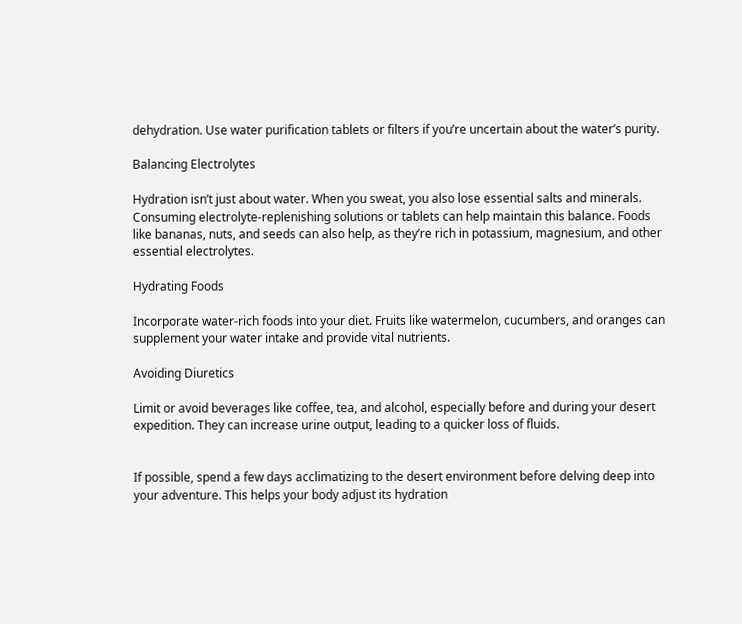dehydration. Use water purification tablets or filters if you’re uncertain about the water’s purity.

Balancing Electrolytes

Hydration isn’t just about water. When you sweat, you also lose essential salts and minerals. Consuming electrolyte-replenishing solutions or tablets can help maintain this balance. Foods like bananas, nuts, and seeds can also help, as they’re rich in potassium, magnesium, and other essential electrolytes.

Hydrating Foods

Incorporate water-rich foods into your diet. Fruits like watermelon, cucumbers, and oranges can supplement your water intake and provide vital nutrients.

Avoiding Diuretics

Limit or avoid beverages like coffee, tea, and alcohol, especially before and during your desert expedition. They can increase urine output, leading to a quicker loss of fluids.


If possible, spend a few days acclimatizing to the desert environment before delving deep into your adventure. This helps your body adjust its hydration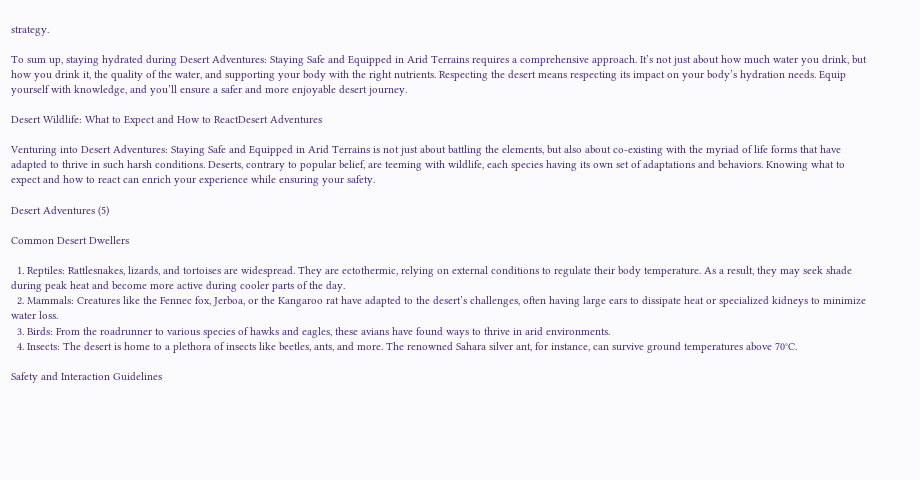strategy.

To sum up, staying hydrated during Desert Adventures: Staying Safe and Equipped in Arid Terrains requires a comprehensive approach. It’s not just about how much water you drink, but how you drink it, the quality of the water, and supporting your body with the right nutrients. Respecting the desert means respecting its impact on your body’s hydration needs. Equip yourself with knowledge, and you’ll ensure a safer and more enjoyable desert journey.

Desert Wildlife: What to Expect and How to ReactDesert Adventures

Venturing into Desert Adventures: Staying Safe and Equipped in Arid Terrains is not just about battling the elements, but also about co-existing with the myriad of life forms that have adapted to thrive in such harsh conditions. Deserts, contrary to popular belief, are teeming with wildlife, each species having its own set of adaptations and behaviors. Knowing what to expect and how to react can enrich your experience while ensuring your safety.

Desert Adventures (5)

Common Desert Dwellers

  1. Reptiles: Rattlesnakes, lizards, and tortoises are widespread. They are ectothermic, relying on external conditions to regulate their body temperature. As a result, they may seek shade during peak heat and become more active during cooler parts of the day.
  2. Mammals: Creatures like the Fennec fox, Jerboa, or the Kangaroo rat have adapted to the desert’s challenges, often having large ears to dissipate heat or specialized kidneys to minimize water loss.
  3. Birds: From the roadrunner to various species of hawks and eagles, these avians have found ways to thrive in arid environments.
  4. Insects: The desert is home to a plethora of insects like beetles, ants, and more. The renowned Sahara silver ant, for instance, can survive ground temperatures above 70°C.

Safety and Interaction Guidelines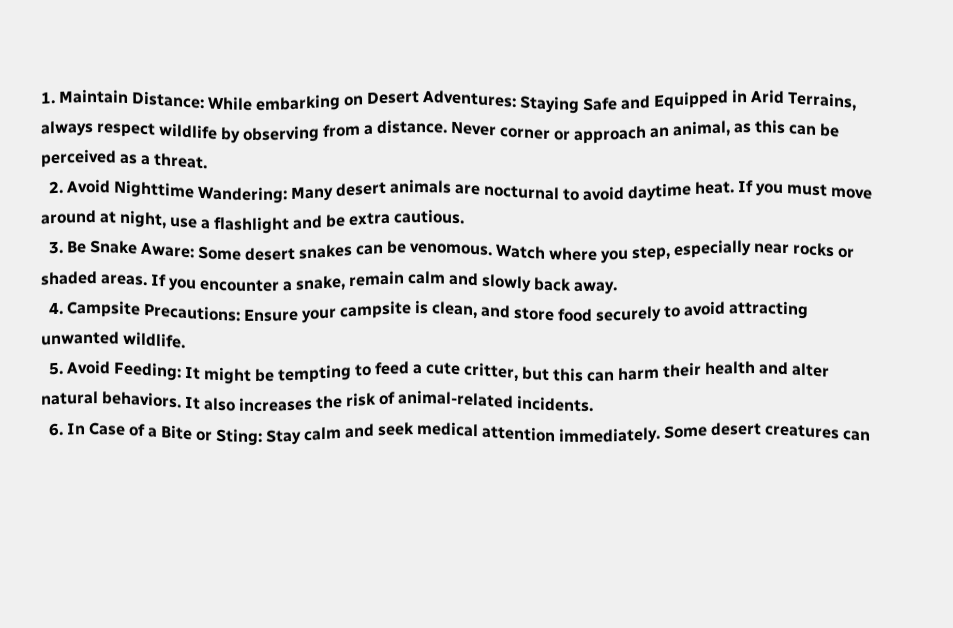1. Maintain Distance: While embarking on Desert Adventures: Staying Safe and Equipped in Arid Terrains, always respect wildlife by observing from a distance. Never corner or approach an animal, as this can be perceived as a threat.
  2. Avoid Nighttime Wandering: Many desert animals are nocturnal to avoid daytime heat. If you must move around at night, use a flashlight and be extra cautious.
  3. Be Snake Aware: Some desert snakes can be venomous. Watch where you step, especially near rocks or shaded areas. If you encounter a snake, remain calm and slowly back away.
  4. Campsite Precautions: Ensure your campsite is clean, and store food securely to avoid attracting unwanted wildlife.
  5. Avoid Feeding: It might be tempting to feed a cute critter, but this can harm their health and alter natural behaviors. It also increases the risk of animal-related incidents.
  6. In Case of a Bite or Sting: Stay calm and seek medical attention immediately. Some desert creatures can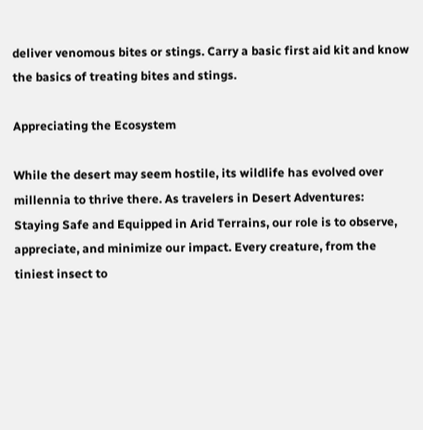deliver venomous bites or stings. Carry a basic first aid kit and know the basics of treating bites and stings.

Appreciating the Ecosystem

While the desert may seem hostile, its wildlife has evolved over millennia to thrive there. As travelers in Desert Adventures: Staying Safe and Equipped in Arid Terrains, our role is to observe, appreciate, and minimize our impact. Every creature, from the tiniest insect to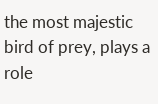the most majestic bird of prey, plays a role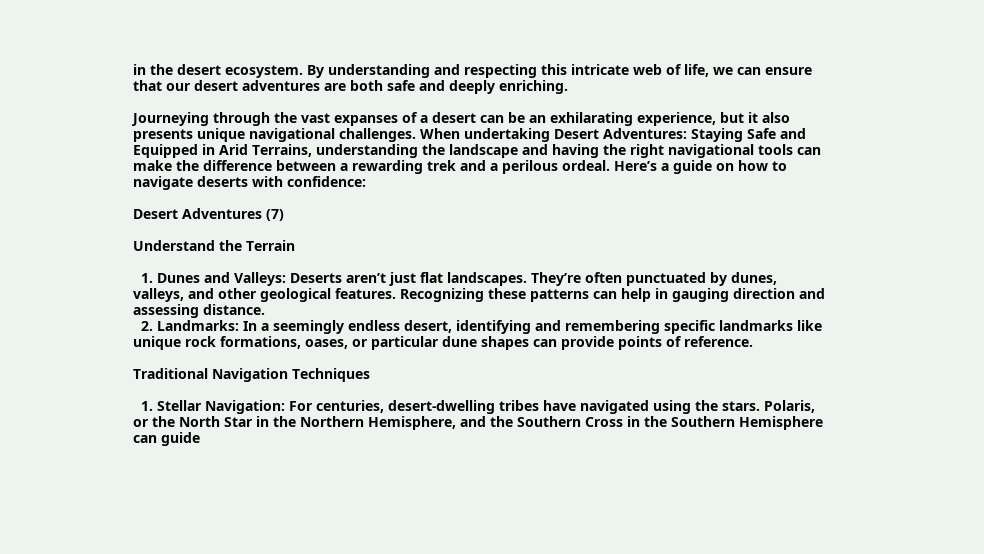in the desert ecosystem. By understanding and respecting this intricate web of life, we can ensure that our desert adventures are both safe and deeply enriching.

Journeying through the vast expanses of a desert can be an exhilarating experience, but it also presents unique navigational challenges. When undertaking Desert Adventures: Staying Safe and Equipped in Arid Terrains, understanding the landscape and having the right navigational tools can make the difference between a rewarding trek and a perilous ordeal. Here’s a guide on how to navigate deserts with confidence:

Desert Adventures (7)

Understand the Terrain

  1. Dunes and Valleys: Deserts aren’t just flat landscapes. They’re often punctuated by dunes, valleys, and other geological features. Recognizing these patterns can help in gauging direction and assessing distance.
  2. Landmarks: In a seemingly endless desert, identifying and remembering specific landmarks like unique rock formations, oases, or particular dune shapes can provide points of reference.

Traditional Navigation Techniques

  1. Stellar Navigation: For centuries, desert-dwelling tribes have navigated using the stars. Polaris, or the North Star in the Northern Hemisphere, and the Southern Cross in the Southern Hemisphere can guide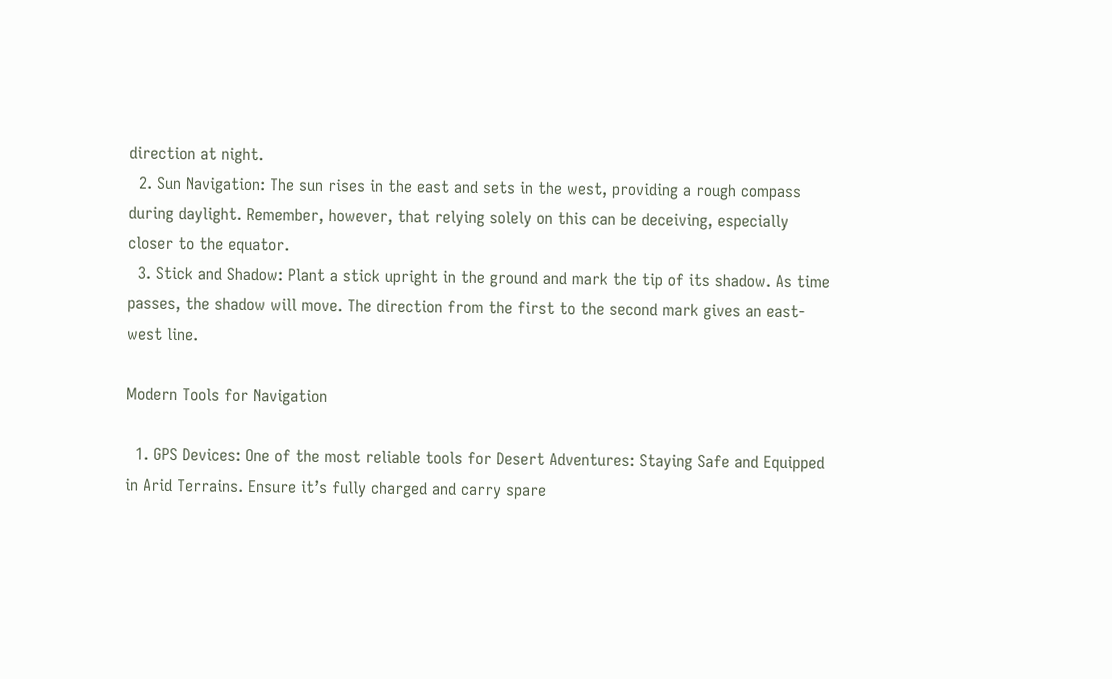direction at night.
  2. Sun Navigation: The sun rises in the east and sets in the west, providing a rough compass during daylight. Remember, however, that relying solely on this can be deceiving, especially closer to the equator.
  3. Stick and Shadow: Plant a stick upright in the ground and mark the tip of its shadow. As time passes, the shadow will move. The direction from the first to the second mark gives an east-west line.

Modern Tools for Navigation

  1. GPS Devices: One of the most reliable tools for Desert Adventures: Staying Safe and Equipped in Arid Terrains. Ensure it’s fully charged and carry spare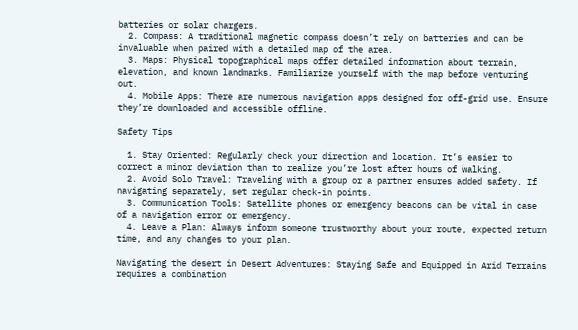batteries or solar chargers.
  2. Compass: A traditional magnetic compass doesn’t rely on batteries and can be invaluable when paired with a detailed map of the area.
  3. Maps: Physical topographical maps offer detailed information about terrain, elevation, and known landmarks. Familiarize yourself with the map before venturing out.
  4. Mobile Apps: There are numerous navigation apps designed for off-grid use. Ensure they’re downloaded and accessible offline.

Safety Tips

  1. Stay Oriented: Regularly check your direction and location. It’s easier to correct a minor deviation than to realize you’re lost after hours of walking.
  2. Avoid Solo Travel: Traveling with a group or a partner ensures added safety. If navigating separately, set regular check-in points.
  3. Communication Tools: Satellite phones or emergency beacons can be vital in case of a navigation error or emergency.
  4. Leave a Plan: Always inform someone trustworthy about your route, expected return time, and any changes to your plan.

Navigating the desert in Desert Adventures: Staying Safe and Equipped in Arid Terrains requires a combination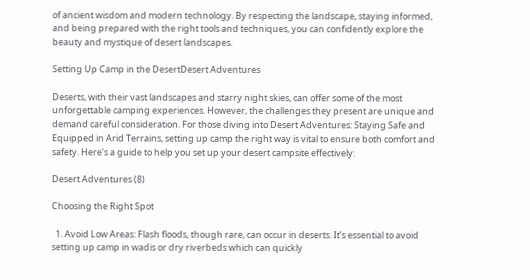of ancient wisdom and modern technology. By respecting the landscape, staying informed, and being prepared with the right tools and techniques, you can confidently explore the beauty and mystique of desert landscapes.

Setting Up Camp in the DesertDesert Adventures

Deserts, with their vast landscapes and starry night skies, can offer some of the most unforgettable camping experiences. However, the challenges they present are unique and demand careful consideration. For those diving into Desert Adventures: Staying Safe and Equipped in Arid Terrains, setting up camp the right way is vital to ensure both comfort and safety. Here’s a guide to help you set up your desert campsite effectively:

Desert Adventures (8)

Choosing the Right Spot

  1. Avoid Low Areas: Flash floods, though rare, can occur in deserts. It’s essential to avoid setting up camp in wadis or dry riverbeds which can quickly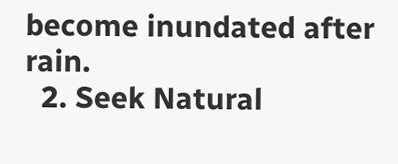become inundated after rain.
  2. Seek Natural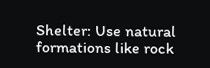Shelter: Use natural formations like rock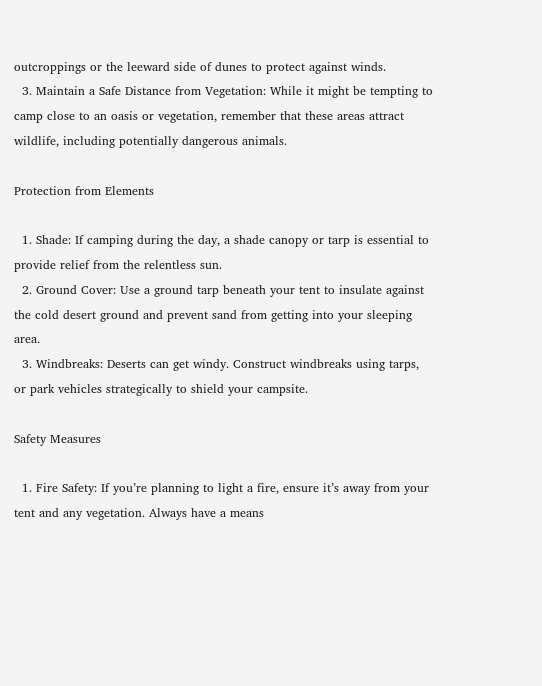outcroppings or the leeward side of dunes to protect against winds.
  3. Maintain a Safe Distance from Vegetation: While it might be tempting to camp close to an oasis or vegetation, remember that these areas attract wildlife, including potentially dangerous animals.

Protection from Elements

  1. Shade: If camping during the day, a shade canopy or tarp is essential to provide relief from the relentless sun.
  2. Ground Cover: Use a ground tarp beneath your tent to insulate against the cold desert ground and prevent sand from getting into your sleeping area.
  3. Windbreaks: Deserts can get windy. Construct windbreaks using tarps, or park vehicles strategically to shield your campsite.

Safety Measures

  1. Fire Safety: If you’re planning to light a fire, ensure it’s away from your tent and any vegetation. Always have a means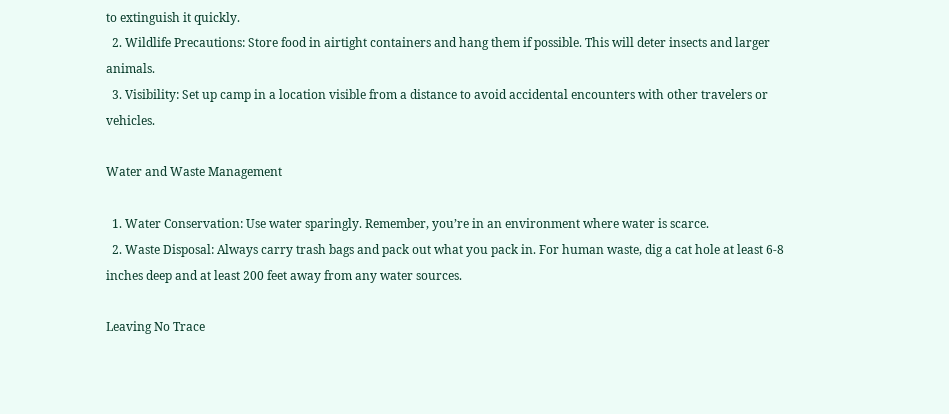to extinguish it quickly.
  2. Wildlife Precautions: Store food in airtight containers and hang them if possible. This will deter insects and larger animals.
  3. Visibility: Set up camp in a location visible from a distance to avoid accidental encounters with other travelers or vehicles.

Water and Waste Management

  1. Water Conservation: Use water sparingly. Remember, you’re in an environment where water is scarce.
  2. Waste Disposal: Always carry trash bags and pack out what you pack in. For human waste, dig a cat hole at least 6-8 inches deep and at least 200 feet away from any water sources.

Leaving No Trace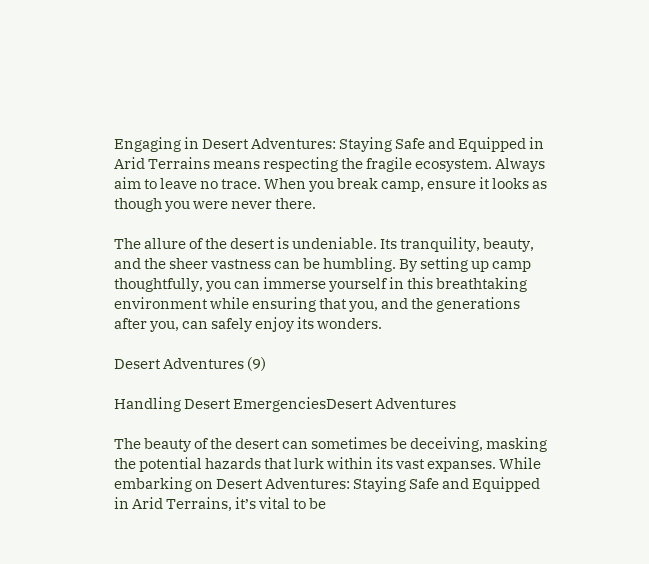Engaging in Desert Adventures: Staying Safe and Equipped in Arid Terrains means respecting the fragile ecosystem. Always aim to leave no trace. When you break camp, ensure it looks as though you were never there.

The allure of the desert is undeniable. Its tranquility, beauty, and the sheer vastness can be humbling. By setting up camp thoughtfully, you can immerse yourself in this breathtaking environment while ensuring that you, and the generations after you, can safely enjoy its wonders.

Desert Adventures (9)

Handling Desert EmergenciesDesert Adventures

The beauty of the desert can sometimes be deceiving, masking the potential hazards that lurk within its vast expanses. While embarking on Desert Adventures: Staying Safe and Equipped in Arid Terrains, it’s vital to be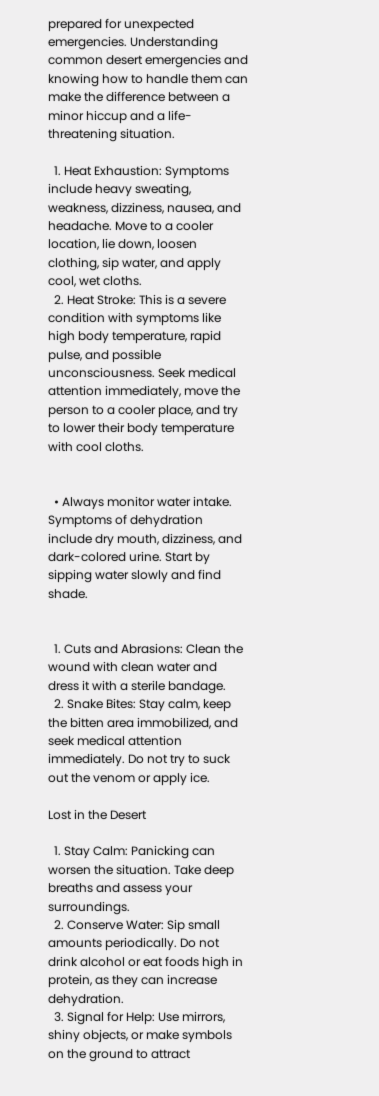prepared for unexpected emergencies. Understanding common desert emergencies and knowing how to handle them can make the difference between a minor hiccup and a life-threatening situation.

  1. Heat Exhaustion: Symptoms include heavy sweating, weakness, dizziness, nausea, and headache. Move to a cooler location, lie down, loosen clothing, sip water, and apply cool, wet cloths.
  2. Heat Stroke: This is a severe condition with symptoms like high body temperature, rapid pulse, and possible unconsciousness. Seek medical attention immediately, move the person to a cooler place, and try to lower their body temperature with cool cloths.


  • Always monitor water intake. Symptoms of dehydration include dry mouth, dizziness, and dark-colored urine. Start by sipping water slowly and find shade.


  1. Cuts and Abrasions: Clean the wound with clean water and dress it with a sterile bandage.
  2. Snake Bites: Stay calm, keep the bitten area immobilized, and seek medical attention immediately. Do not try to suck out the venom or apply ice.

Lost in the Desert

  1. Stay Calm: Panicking can worsen the situation. Take deep breaths and assess your surroundings.
  2. Conserve Water: Sip small amounts periodically. Do not drink alcohol or eat foods high in protein, as they can increase dehydration.
  3. Signal for Help: Use mirrors, shiny objects, or make symbols on the ground to attract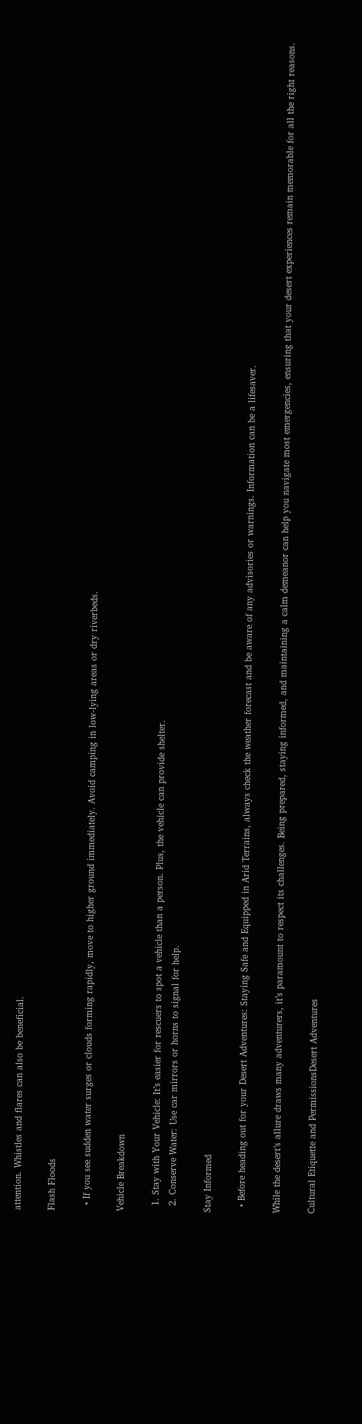attention. Whistles and flares can also be beneficial.

Flash Floods

  • If you see sudden water surges or clouds forming rapidly, move to higher ground immediately. Avoid camping in low-lying areas or dry riverbeds.

Vehicle Breakdown

  1. Stay with Your Vehicle: It’s easier for rescuers to spot a vehicle than a person. Plus, the vehicle can provide shelter.
  2. Conserve Water: Use car mirrors or horns to signal for help.

Stay Informed

  • Before heading out for your Desert Adventures: Staying Safe and Equipped in Arid Terrains, always check the weather forecast and be aware of any advisories or warnings. Information can be a lifesaver.

While the desert’s allure draws many adventurers, it’s paramount to respect its challenges. Being prepared, staying informed, and maintaining a calm demeanor can help you navigate most emergencies, ensuring that your desert experiences remain memorable for all the right reasons.

Cultural Etiquette and PermissionsDesert Adventures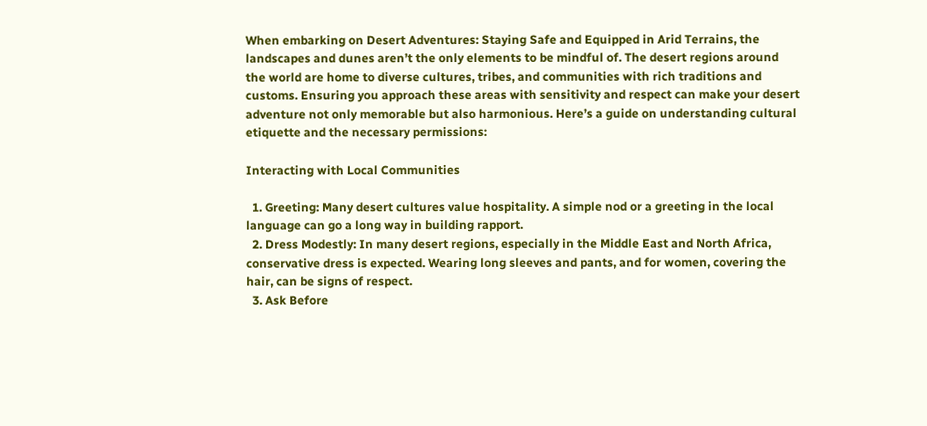When embarking on Desert Adventures: Staying Safe and Equipped in Arid Terrains, the landscapes and dunes aren’t the only elements to be mindful of. The desert regions around the world are home to diverse cultures, tribes, and communities with rich traditions and customs. Ensuring you approach these areas with sensitivity and respect can make your desert adventure not only memorable but also harmonious. Here’s a guide on understanding cultural etiquette and the necessary permissions:

Interacting with Local Communities

  1. Greeting: Many desert cultures value hospitality. A simple nod or a greeting in the local language can go a long way in building rapport.
  2. Dress Modestly: In many desert regions, especially in the Middle East and North Africa, conservative dress is expected. Wearing long sleeves and pants, and for women, covering the hair, can be signs of respect.
  3. Ask Before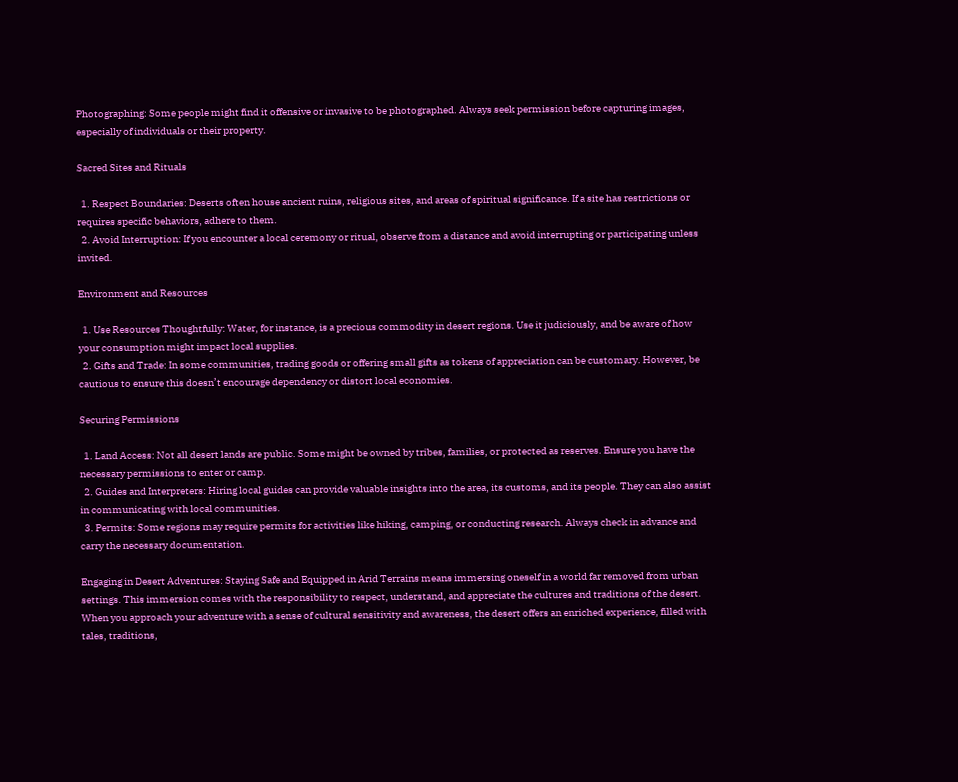Photographing: Some people might find it offensive or invasive to be photographed. Always seek permission before capturing images, especially of individuals or their property.

Sacred Sites and Rituals

  1. Respect Boundaries: Deserts often house ancient ruins, religious sites, and areas of spiritual significance. If a site has restrictions or requires specific behaviors, adhere to them.
  2. Avoid Interruption: If you encounter a local ceremony or ritual, observe from a distance and avoid interrupting or participating unless invited.

Environment and Resources

  1. Use Resources Thoughtfully: Water, for instance, is a precious commodity in desert regions. Use it judiciously, and be aware of how your consumption might impact local supplies.
  2. Gifts and Trade: In some communities, trading goods or offering small gifts as tokens of appreciation can be customary. However, be cautious to ensure this doesn’t encourage dependency or distort local economies.

Securing Permissions

  1. Land Access: Not all desert lands are public. Some might be owned by tribes, families, or protected as reserves. Ensure you have the necessary permissions to enter or camp.
  2. Guides and Interpreters: Hiring local guides can provide valuable insights into the area, its customs, and its people. They can also assist in communicating with local communities.
  3. Permits: Some regions may require permits for activities like hiking, camping, or conducting research. Always check in advance and carry the necessary documentation.

Engaging in Desert Adventures: Staying Safe and Equipped in Arid Terrains means immersing oneself in a world far removed from urban settings. This immersion comes with the responsibility to respect, understand, and appreciate the cultures and traditions of the desert. When you approach your adventure with a sense of cultural sensitivity and awareness, the desert offers an enriched experience, filled with tales, traditions,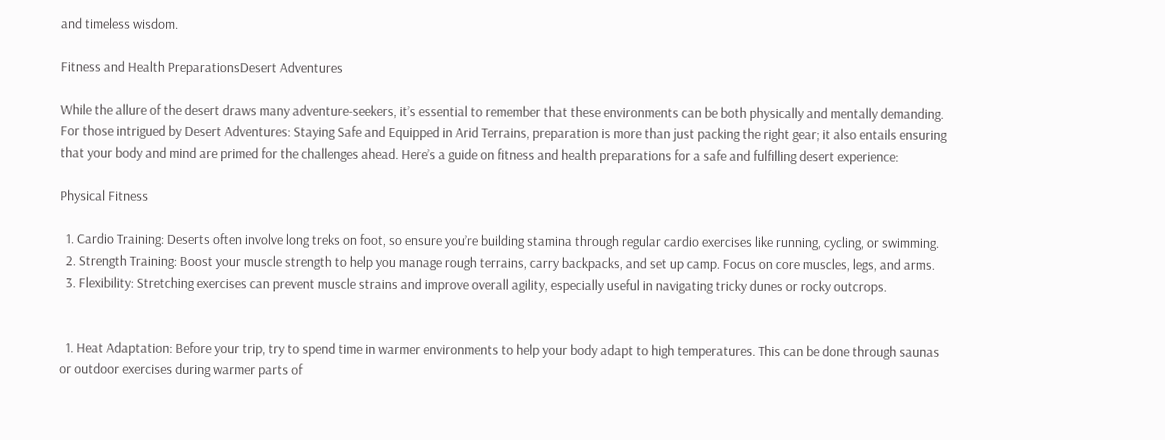and timeless wisdom.

Fitness and Health PreparationsDesert Adventures

While the allure of the desert draws many adventure-seekers, it’s essential to remember that these environments can be both physically and mentally demanding. For those intrigued by Desert Adventures: Staying Safe and Equipped in Arid Terrains, preparation is more than just packing the right gear; it also entails ensuring that your body and mind are primed for the challenges ahead. Here’s a guide on fitness and health preparations for a safe and fulfilling desert experience:

Physical Fitness

  1. Cardio Training: Deserts often involve long treks on foot, so ensure you’re building stamina through regular cardio exercises like running, cycling, or swimming.
  2. Strength Training: Boost your muscle strength to help you manage rough terrains, carry backpacks, and set up camp. Focus on core muscles, legs, and arms.
  3. Flexibility: Stretching exercises can prevent muscle strains and improve overall agility, especially useful in navigating tricky dunes or rocky outcrops.


  1. Heat Adaptation: Before your trip, try to spend time in warmer environments to help your body adapt to high temperatures. This can be done through saunas or outdoor exercises during warmer parts of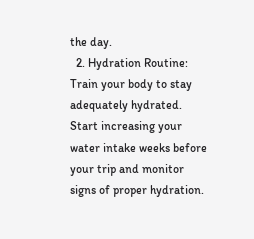the day.
  2. Hydration Routine: Train your body to stay adequately hydrated. Start increasing your water intake weeks before your trip and monitor signs of proper hydration.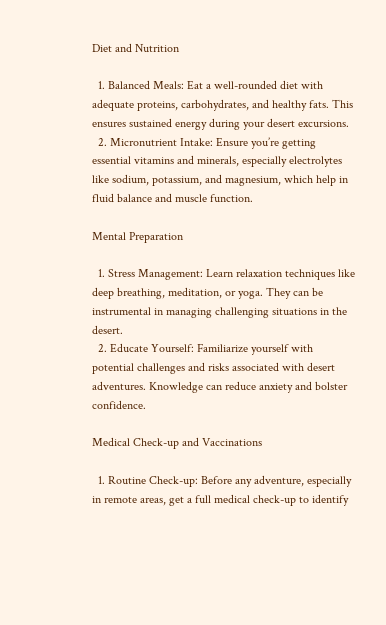Diet and Nutrition

  1. Balanced Meals: Eat a well-rounded diet with adequate proteins, carbohydrates, and healthy fats. This ensures sustained energy during your desert excursions.
  2. Micronutrient Intake: Ensure you’re getting essential vitamins and minerals, especially electrolytes like sodium, potassium, and magnesium, which help in fluid balance and muscle function.

Mental Preparation

  1. Stress Management: Learn relaxation techniques like deep breathing, meditation, or yoga. They can be instrumental in managing challenging situations in the desert.
  2. Educate Yourself: Familiarize yourself with potential challenges and risks associated with desert adventures. Knowledge can reduce anxiety and bolster confidence.

Medical Check-up and Vaccinations

  1. Routine Check-up: Before any adventure, especially in remote areas, get a full medical check-up to identify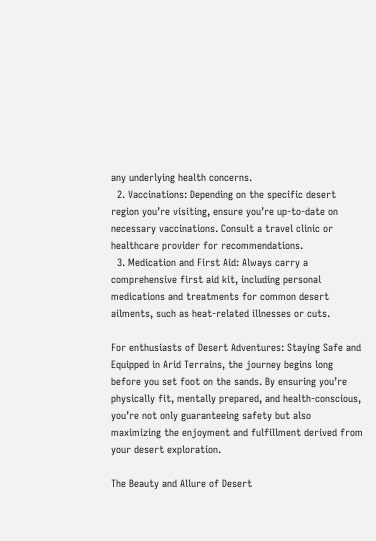any underlying health concerns.
  2. Vaccinations: Depending on the specific desert region you’re visiting, ensure you’re up-to-date on necessary vaccinations. Consult a travel clinic or healthcare provider for recommendations.
  3. Medication and First Aid: Always carry a comprehensive first aid kit, including personal medications and treatments for common desert ailments, such as heat-related illnesses or cuts.

For enthusiasts of Desert Adventures: Staying Safe and Equipped in Arid Terrains, the journey begins long before you set foot on the sands. By ensuring you’re physically fit, mentally prepared, and health-conscious, you’re not only guaranteeing safety but also maximizing the enjoyment and fulfillment derived from your desert exploration.

The Beauty and Allure of Desert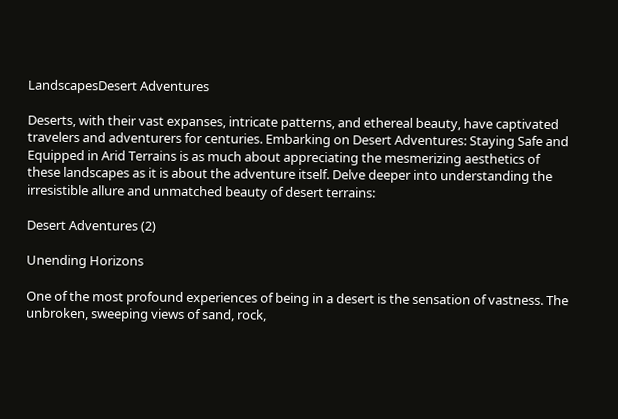LandscapesDesert Adventures

Deserts, with their vast expanses, intricate patterns, and ethereal beauty, have captivated travelers and adventurers for centuries. Embarking on Desert Adventures: Staying Safe and Equipped in Arid Terrains is as much about appreciating the mesmerizing aesthetics of these landscapes as it is about the adventure itself. Delve deeper into understanding the irresistible allure and unmatched beauty of desert terrains:

Desert Adventures (2)

Unending Horizons

One of the most profound experiences of being in a desert is the sensation of vastness. The unbroken, sweeping views of sand, rock,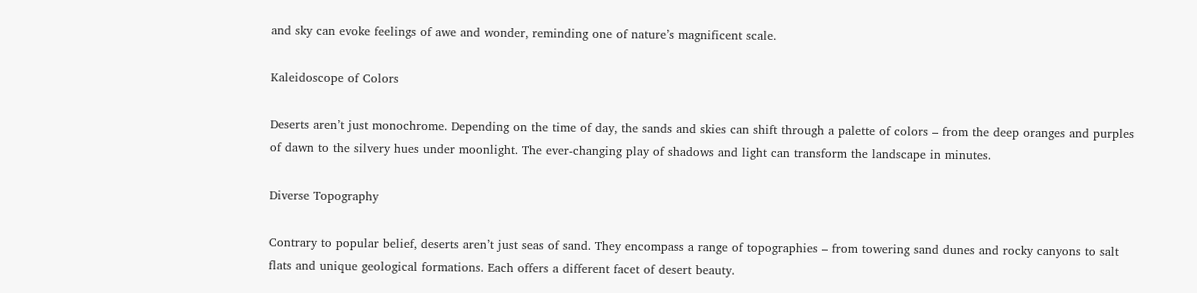and sky can evoke feelings of awe and wonder, reminding one of nature’s magnificent scale.

Kaleidoscope of Colors

Deserts aren’t just monochrome. Depending on the time of day, the sands and skies can shift through a palette of colors – from the deep oranges and purples of dawn to the silvery hues under moonlight. The ever-changing play of shadows and light can transform the landscape in minutes.

Diverse Topography

Contrary to popular belief, deserts aren’t just seas of sand. They encompass a range of topographies – from towering sand dunes and rocky canyons to salt flats and unique geological formations. Each offers a different facet of desert beauty.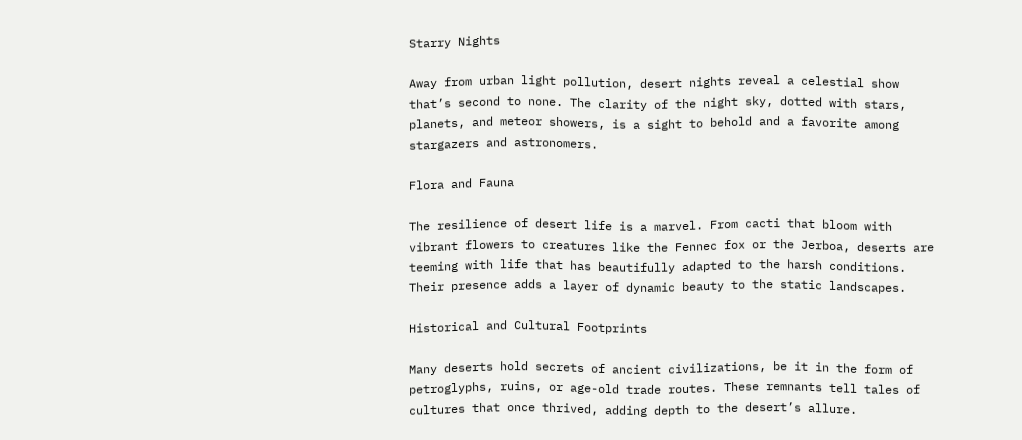Starry Nights

Away from urban light pollution, desert nights reveal a celestial show that’s second to none. The clarity of the night sky, dotted with stars, planets, and meteor showers, is a sight to behold and a favorite among stargazers and astronomers.

Flora and Fauna

The resilience of desert life is a marvel. From cacti that bloom with vibrant flowers to creatures like the Fennec fox or the Jerboa, deserts are teeming with life that has beautifully adapted to the harsh conditions. Their presence adds a layer of dynamic beauty to the static landscapes.

Historical and Cultural Footprints

Many deserts hold secrets of ancient civilizations, be it in the form of petroglyphs, ruins, or age-old trade routes. These remnants tell tales of cultures that once thrived, adding depth to the desert’s allure.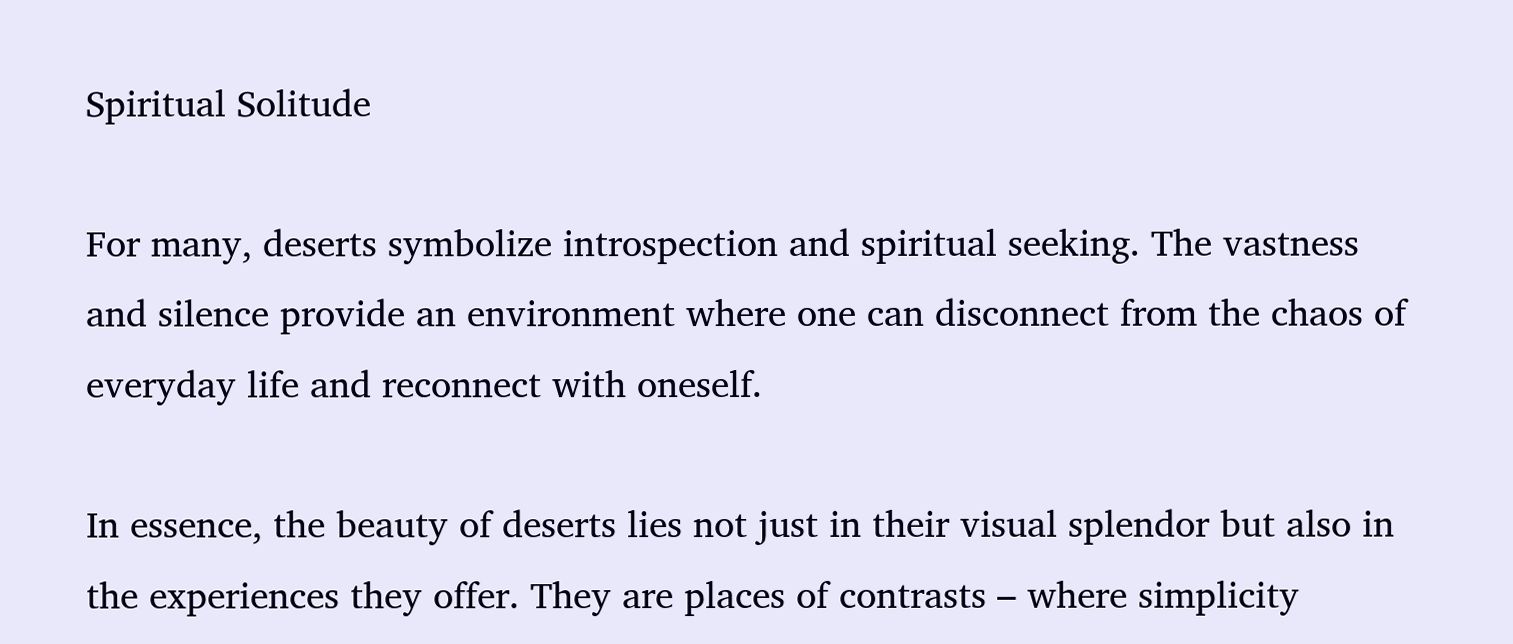Spiritual Solitude

For many, deserts symbolize introspection and spiritual seeking. The vastness and silence provide an environment where one can disconnect from the chaos of everyday life and reconnect with oneself.

In essence, the beauty of deserts lies not just in their visual splendor but also in the experiences they offer. They are places of contrasts – where simplicity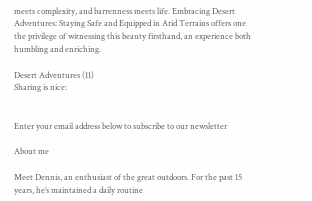meets complexity, and barrenness meets life. Embracing Desert Adventures: Staying Safe and Equipped in Arid Terrains offers one the privilege of witnessing this beauty firsthand, an experience both humbling and enriching.

Desert Adventures (11)
Sharing is nice:


Enter your email address below to subscribe to our newsletter

About me

Meet Dennis, an enthusiast of the great outdoors. For the past 15 years, he’s maintained a daily routine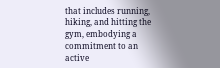that includes running, hiking, and hitting the gym, embodying a commitment to an active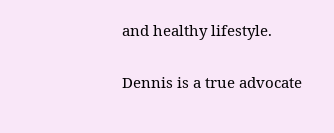and healthy lifestyle.

Dennis is a true advocate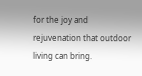for the joy and rejuvenation that outdoor living can bring.